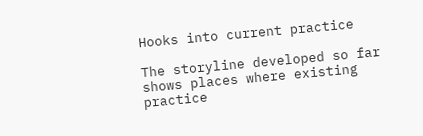Hooks into current practice

The storyline developed so far shows places where existing practice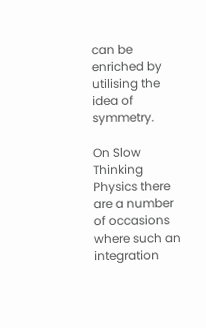can be enriched by utilising the idea of symmetry.

On Slow Thinking Physics there are a number of occasions where such an integration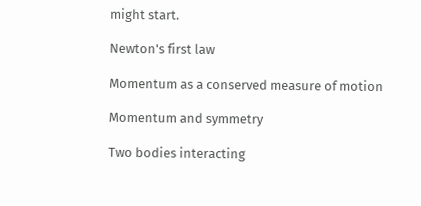might start.

Newton's first law

Momentum as a conserved measure of motion

Momentum and symmetry

Two bodies interacting